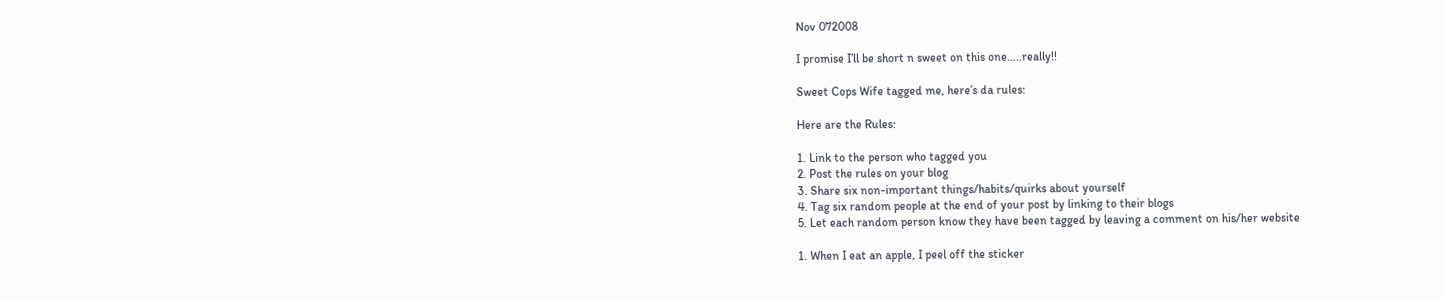Nov 072008

I promise I’ll be short n sweet on this one…..really!!

Sweet Cops Wife tagged me, here’s da rules:

Here are the Rules:

1. Link to the person who tagged you
2. Post the rules on your blog
3. Share six non-important things/habits/quirks about yourself
4. Tag six random people at the end of your post by linking to their blogs
5. Let each random person know they have been tagged by leaving a comment on his/her website

1. When I eat an apple, I peel off the sticker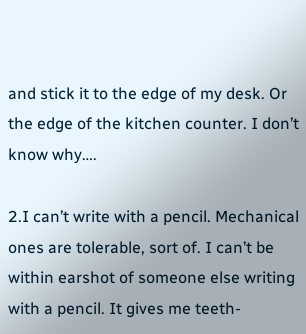and stick it to the edge of my desk. Or the edge of the kitchen counter. I don’t know why….

2.I can’t write with a pencil. Mechanical ones are tolerable, sort of. I can’t be within earshot of someone else writing with a pencil. It gives me teeth-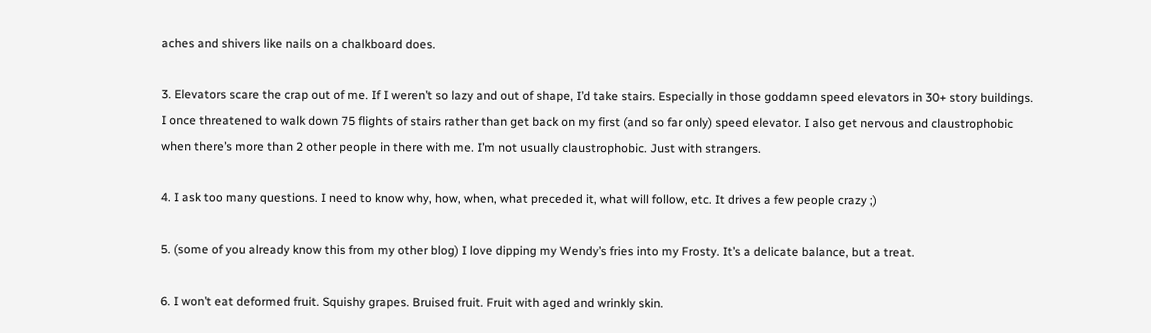aches and shivers like nails on a chalkboard does.

3. Elevators scare the crap out of me. If I weren’t so lazy and out of shape, I’d take stairs. Especially in those goddamn speed elevators in 30+ story buildings. I once threatened to walk down 75 flights of stairs rather than get back on my first (and so far only) speed elevator. I also get nervous and claustrophobic when there’s more than 2 other people in there with me. I’m not usually claustrophobic. Just with strangers.

4. I ask too many questions. I need to know why, how, when, what preceded it, what will follow, etc. It drives a few people crazy ;)

5. (some of you already know this from my other blog) I love dipping my Wendy’s fries into my Frosty. It’s a delicate balance, but a treat.

6. I won’t eat deformed fruit. Squishy grapes. Bruised fruit. Fruit with aged and wrinkly skin.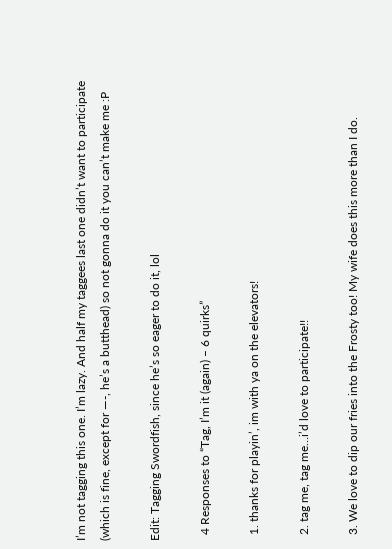I’m not tagging this one. I’m lazy. And half my taggees last one didn’t want to participate (which is fine, except for —-, he’s a butthead) so not gonna do it you can’t make me :P

Edit: Tagging Swordfish, since he’s so eager to do it, lol

  4 Responses to “Tag, I’m it (again) – 6 quirks”

  1. thanks for playin’, im with ya on the elevators!

  2. tag me, tag me…i’d love to participate!!

  3. We love to dip our fries into the Frosty too! My wife does this more than I do.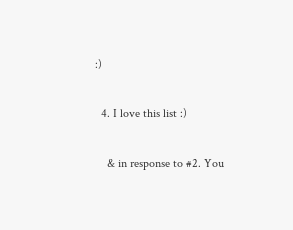:)

  4. I love this list :)

    & in response to #2. You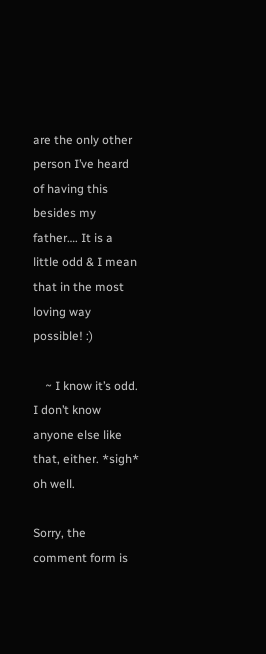are the only other person I’ve heard of having this besides my father…. It is a little odd & I mean that in the most loving way possible! :)

    ~ I know it’s odd. I don’t know anyone else like that, either. *sigh* oh well.

Sorry, the comment form is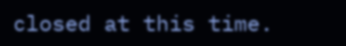closed at this time.